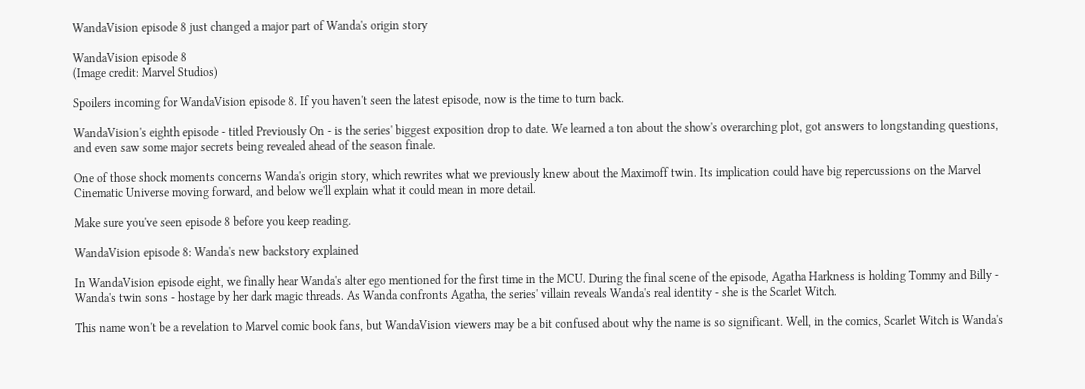WandaVision episode 8 just changed a major part of Wanda's origin story

WandaVision episode 8
(Image credit: Marvel Studios)

Spoilers incoming for WandaVision episode 8. If you haven't seen the latest episode, now is the time to turn back.

WandaVision's eighth episode - titled Previously On - is the series' biggest exposition drop to date. We learned a ton about the show's overarching plot, got answers to longstanding questions, and even saw some major secrets being revealed ahead of the season finale.

One of those shock moments concerns Wanda's origin story, which rewrites what we previously knew about the Maximoff twin. Its implication could have big repercussions on the Marvel Cinematic Universe moving forward, and below we'll explain what it could mean in more detail.

Make sure you've seen episode 8 before you keep reading.

WandaVision episode 8: Wanda's new backstory explained

In WandaVision episode eight, we finally hear Wanda's alter ego mentioned for the first time in the MCU. During the final scene of the episode, Agatha Harkness is holding Tommy and Billy - Wanda's twin sons - hostage by her dark magic threads. As Wanda confronts Agatha, the series' villain reveals Wanda's real identity - she is the Scarlet Witch.

This name won't be a revelation to Marvel comic book fans, but WandaVision viewers may be a bit confused about why the name is so significant. Well, in the comics, Scarlet Witch is Wanda's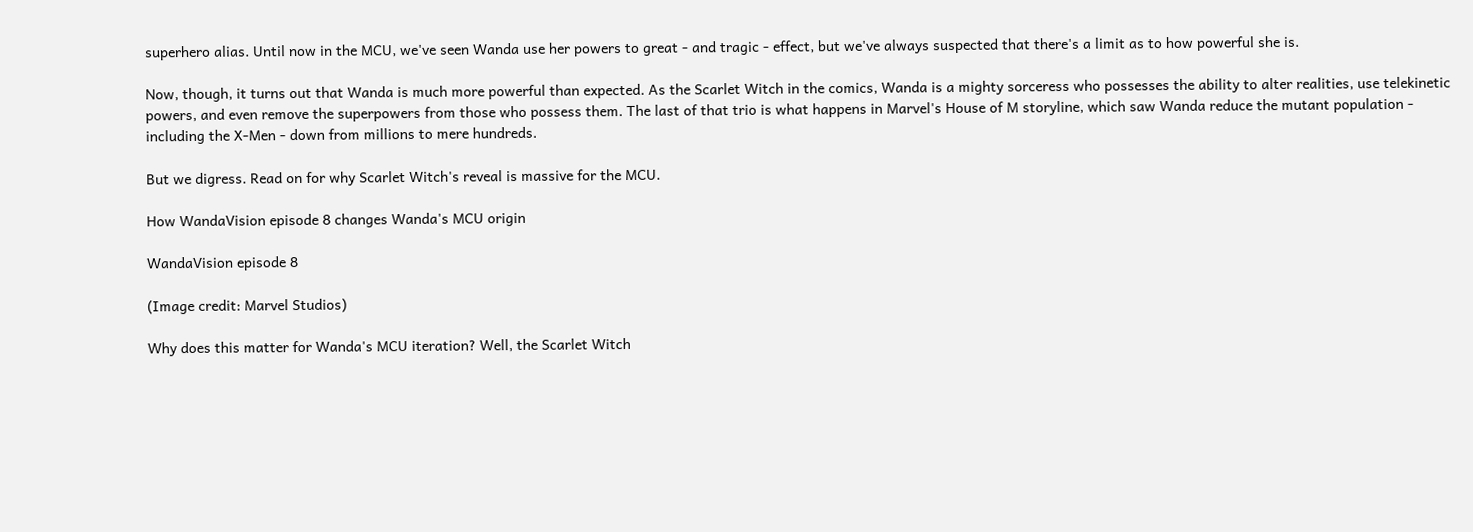superhero alias. Until now in the MCU, we've seen Wanda use her powers to great - and tragic - effect, but we've always suspected that there's a limit as to how powerful she is.

Now, though, it turns out that Wanda is much more powerful than expected. As the Scarlet Witch in the comics, Wanda is a mighty sorceress who possesses the ability to alter realities, use telekinetic powers, and even remove the superpowers from those who possess them. The last of that trio is what happens in Marvel's House of M storyline, which saw Wanda reduce the mutant population - including the X-Men - down from millions to mere hundreds.

But we digress. Read on for why Scarlet Witch's reveal is massive for the MCU.

How WandaVision episode 8 changes Wanda's MCU origin

WandaVision episode 8

(Image credit: Marvel Studios)

Why does this matter for Wanda's MCU iteration? Well, the Scarlet Witch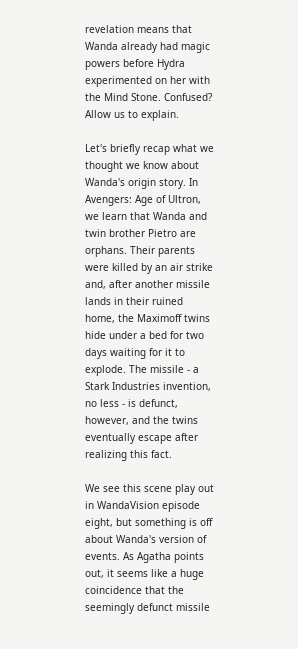revelation means that Wanda already had magic powers before Hydra experimented on her with the Mind Stone. Confused? Allow us to explain.

Let's briefly recap what we thought we know about Wanda's origin story. In Avengers: Age of Ultron, we learn that Wanda and twin brother Pietro are orphans. Their parents were killed by an air strike and, after another missile lands in their ruined home, the Maximoff twins hide under a bed for two days waiting for it to explode. The missile - a Stark Industries invention, no less - is defunct, however, and the twins eventually escape after realizing this fact.

We see this scene play out in WandaVision episode eight, but something is off about Wanda's version of events. As Agatha points out, it seems like a huge coincidence that the seemingly defunct missile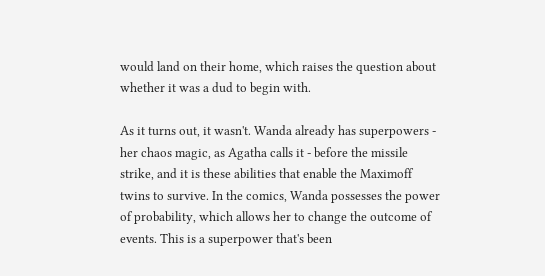would land on their home, which raises the question about whether it was a dud to begin with.

As it turns out, it wasn't. Wanda already has superpowers - her chaos magic, as Agatha calls it - before the missile strike, and it is these abilities that enable the Maximoff twins to survive. In the comics, Wanda possesses the power of probability, which allows her to change the outcome of events. This is a superpower that's been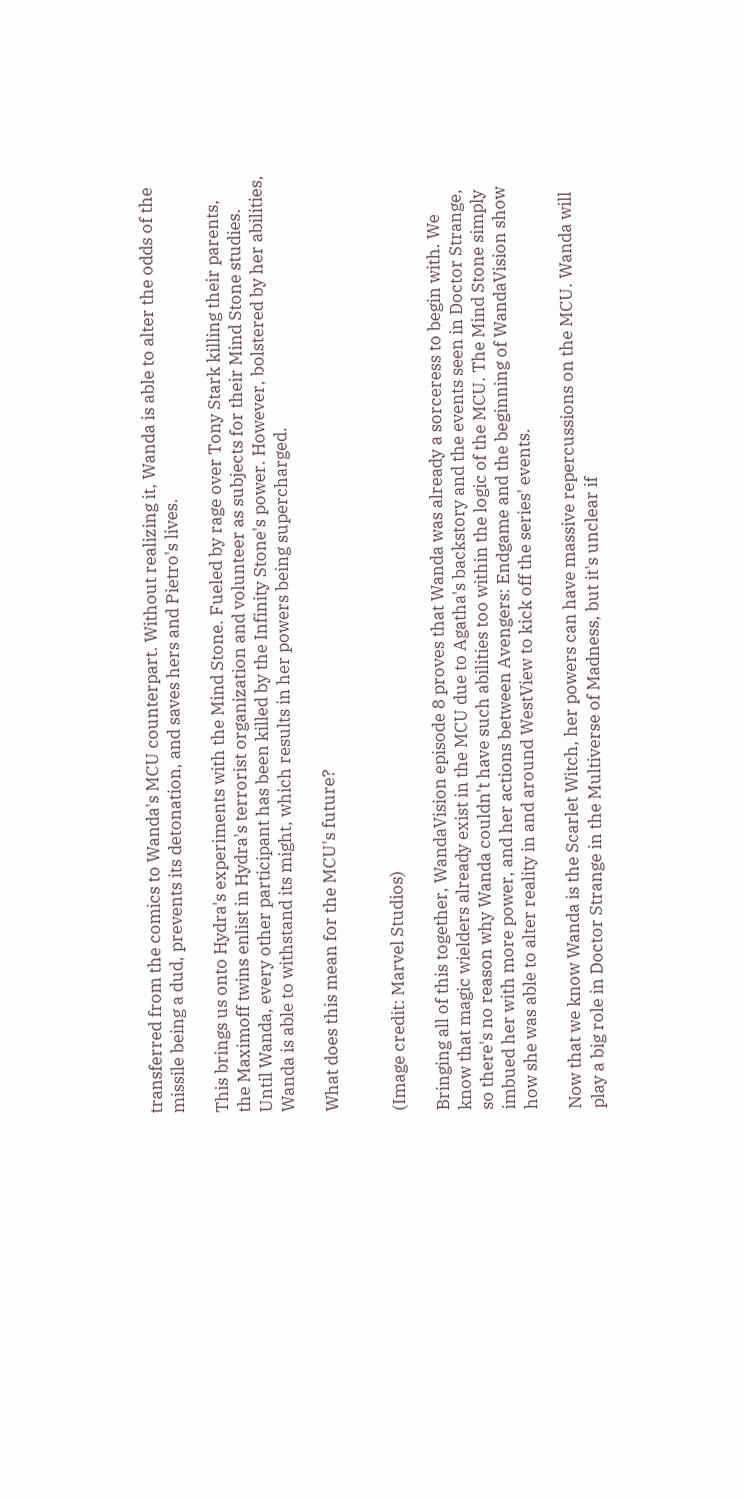transferred from the comics to Wanda's MCU counterpart. Without realizing it, Wanda is able to alter the odds of the missile being a dud, prevents its detonation, and saves hers and Pietro's lives.

This brings us onto Hydra's experiments with the Mind Stone. Fueled by rage over Tony Stark killing their parents, the Maximoff twins enlist in Hydra's terrorist organization and volunteer as subjects for their Mind Stone studies. Until Wanda, every other participant has been killed by the Infinity Stone's power. However, bolstered by her abilities, Wanda is able to withstand its might, which results in her powers being supercharged.

What does this mean for the MCU's future?


(Image credit: Marvel Studios)

Bringing all of this together, WandaVision episode 8 proves that Wanda was already a sorceress to begin with. We know that magic wielders already exist in the MCU due to Agatha's backstory and the events seen in Doctor Strange, so there's no reason why Wanda couldn't have such abilities too within the logic of the MCU. The Mind Stone simply imbued her with more power, and her actions between Avengers: Endgame and the beginning of WandaVision show how she was able to alter reality in and around WestView to kick off the series' events.

Now that we know Wanda is the Scarlet Witch, her powers can have massive repercussions on the MCU. Wanda will play a big role in Doctor Strange in the Multiverse of Madness, but it's unclear if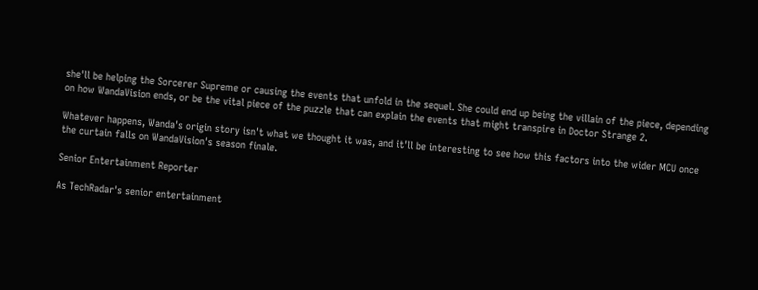she'll be helping the Sorcerer Supreme or causing the events that unfold in the sequel. She could end up being the villain of the piece, depending on how WandaVision ends, or be the vital piece of the puzzle that can explain the events that might transpire in Doctor Strange 2.

Whatever happens, Wanda's origin story isn't what we thought it was, and it'll be interesting to see how this factors into the wider MCU once the curtain falls on WandaVision's season finale.

Senior Entertainment Reporter

As TechRadar's senior entertainment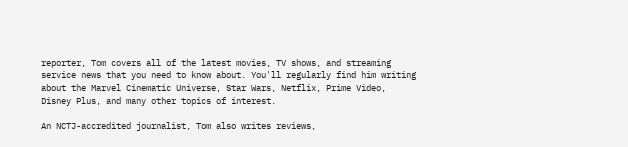reporter, Tom covers all of the latest movies, TV shows, and streaming service news that you need to know about. You'll regularly find him writing about the Marvel Cinematic Universe, Star Wars, Netflix, Prime Video, Disney Plus, and many other topics of interest.

An NCTJ-accredited journalist, Tom also writes reviews,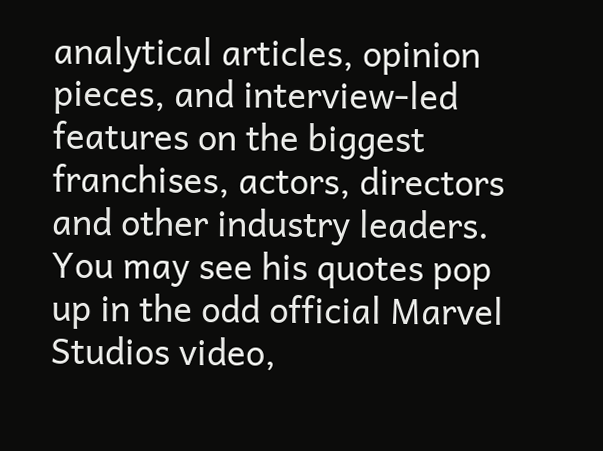analytical articles, opinion pieces, and interview-led features on the biggest franchises, actors, directors and other industry leaders. You may see his quotes pop up in the odd official Marvel Studios video,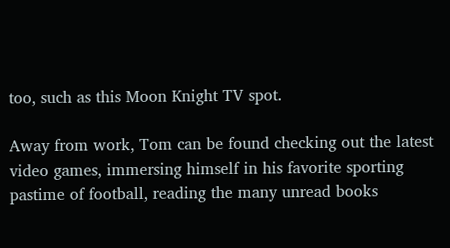too, such as this Moon Knight TV spot.

Away from work, Tom can be found checking out the latest video games, immersing himself in his favorite sporting pastime of football, reading the many unread books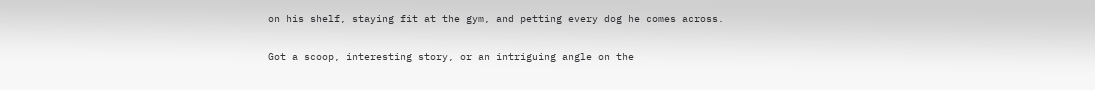on his shelf, staying fit at the gym, and petting every dog he comes across.

Got a scoop, interesting story, or an intriguing angle on the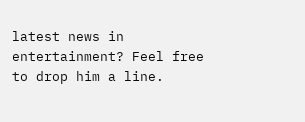latest news in entertainment? Feel free to drop him a line.